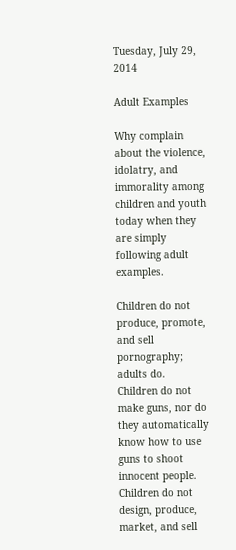Tuesday, July 29, 2014

Adult Examples

Why complain about the violence, idolatry, and immorality among children and youth today when they are simply following adult examples.

Children do not produce, promote, and sell pornography; adults do.  Children do not make guns, nor do they automatically know how to use guns to shoot innocent people.  Children do not design, produce, market, and sell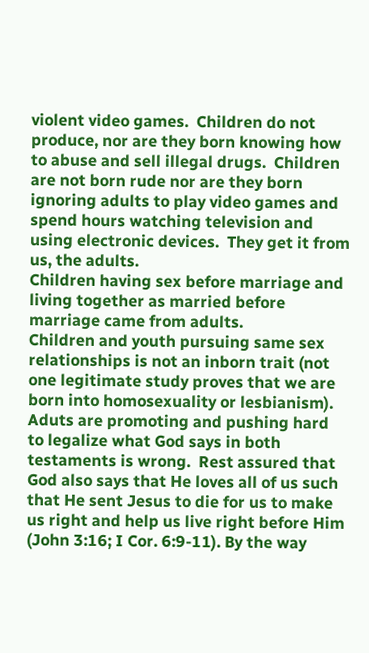violent video games.  Children do not produce, nor are they born knowing how to abuse and sell illegal drugs.  Children are not born rude nor are they born ignoring adults to play video games and spend hours watching television and using electronic devices.  They get it from us, the adults.
Children having sex before marriage and living together as married before marriage came from adults.
Children and youth pursuing same sex relationships is not an inborn trait (not one legitimate study proves that we are born into homosexuality or lesbianism).  Aduts are promoting and pushing hard to legalize what God says in both testaments is wrong.  Rest assured that God also says that He loves all of us such that He sent Jesus to die for us to make us right and help us live right before Him (John 3:16; I Cor. 6:9-11). By the way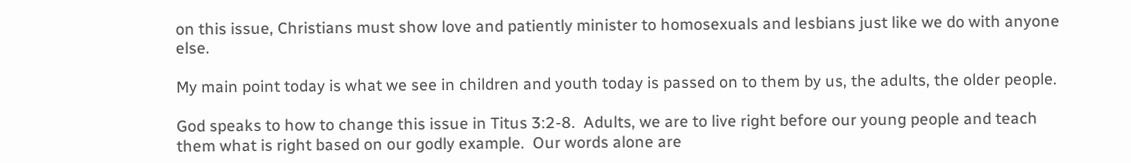on this issue, Christians must show love and patiently minister to homosexuals and lesbians just like we do with anyone else.

My main point today is what we see in children and youth today is passed on to them by us, the adults, the older people.

God speaks to how to change this issue in Titus 3:2-8.  Adults, we are to live right before our young people and teach them what is right based on our godly example.  Our words alone are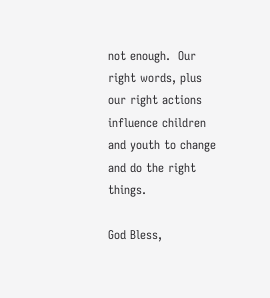not enough.  Our right words, plus our right actions influence children and youth to change and do the right things.

God Bless,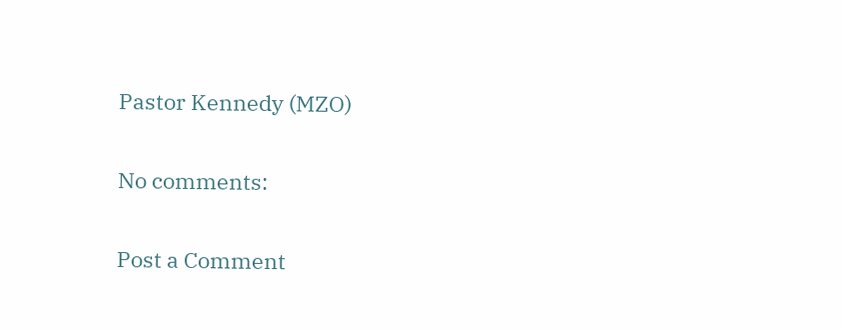Pastor Kennedy (MZO)

No comments:

Post a Comment